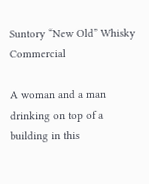Suntory “New Old” Whisky Commercial

A woman and a man drinking on top of a building in this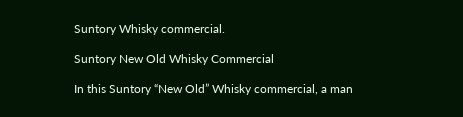Suntory Whisky commercial.

Suntory New Old Whisky Commercial

In this Suntory “New Old” Whisky commercial, a man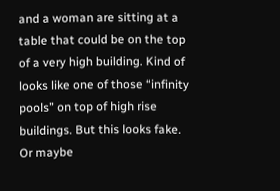and a woman are sitting at a table that could be on the top of a very high building. Kind of looks like one of those “infinity pools” on top of high rise buildings. But this looks fake. Or maybe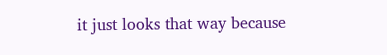it just looks that way because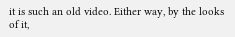it is such an old video. Either way, by the looks of it,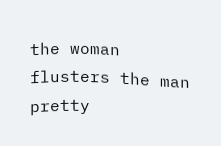the woman flusters the man pretty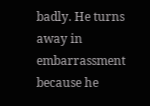badly. He turns away in embarrassment because he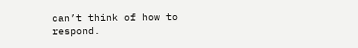can’t think of how to respond.